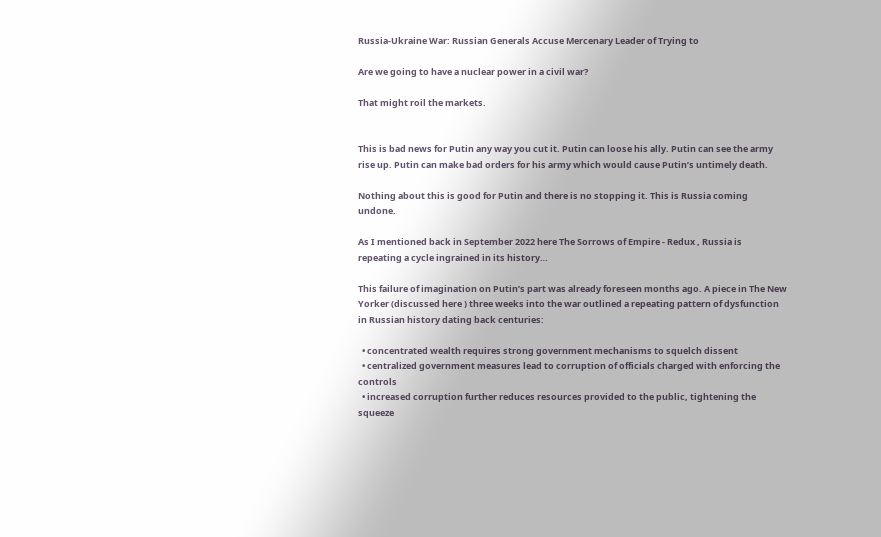Russia-Ukraine War: Russian Generals Accuse Mercenary Leader of Trying to

Are we going to have a nuclear power in a civil war?

That might roil the markets.


This is bad news for Putin any way you cut it. Putin can loose his ally. Putin can see the army rise up. Putin can make bad orders for his army which would cause Putin’s untimely death.

Nothing about this is good for Putin and there is no stopping it. This is Russia coming undone.

As I mentioned back in September 2022 here The Sorrows of Empire - Redux , Russia is repeating a cycle ingrained in its history…

This failure of imagination on Putin’s part was already foreseen months ago. A piece in The New Yorker (discussed here ) three weeks into the war outlined a repeating pattern of dysfunction in Russian history dating back centuries:

  • concentrated wealth requires strong government mechanisms to squelch dissent
  • centralized government measures lead to corruption of officials charged with enforcing the controls
  • increased corruption further reduces resources provided to the public, tightening the squeeze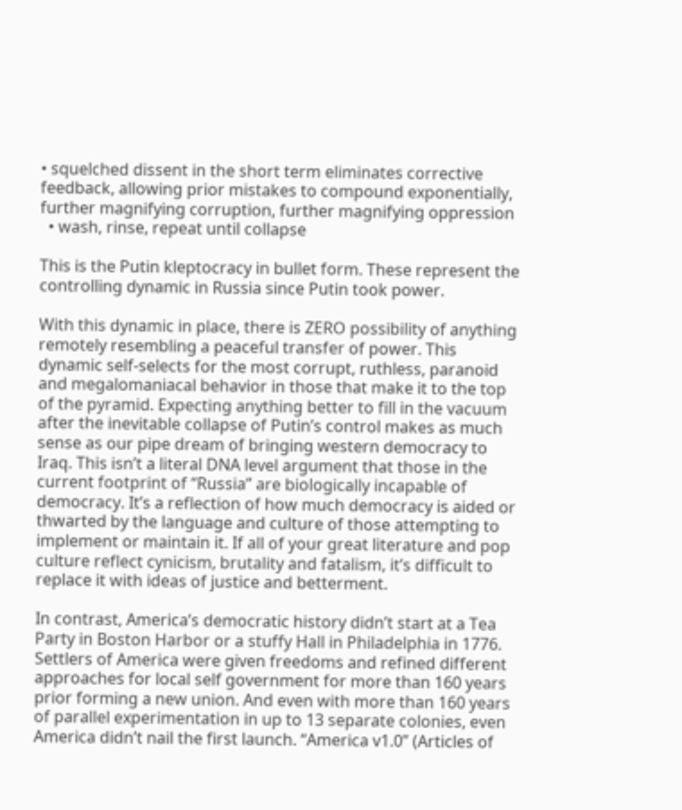• squelched dissent in the short term eliminates corrective feedback, allowing prior mistakes to compound exponentially, further magnifying corruption, further magnifying oppression
  • wash, rinse, repeat until collapse

This is the Putin kleptocracy in bullet form. These represent the controlling dynamic in Russia since Putin took power.

With this dynamic in place, there is ZERO possibility of anything remotely resembling a peaceful transfer of power. This dynamic self-selects for the most corrupt, ruthless, paranoid and megalomaniacal behavior in those that make it to the top of the pyramid. Expecting anything better to fill in the vacuum after the inevitable collapse of Putin’s control makes as much sense as our pipe dream of bringing western democracy to Iraq. This isn’t a literal DNA level argument that those in the current footprint of “Russia” are biologically incapable of democracy. It’s a reflection of how much democracy is aided or thwarted by the language and culture of those attempting to implement or maintain it. If all of your great literature and pop culture reflect cynicism, brutality and fatalism, it’s difficult to replace it with ideas of justice and betterment.

In contrast, America’s democratic history didn’t start at a Tea Party in Boston Harbor or a stuffy Hall in Philadelphia in 1776. Settlers of America were given freedoms and refined different approaches for local self government for more than 160 years prior forming a new union. And even with more than 160 years of parallel experimentation in up to 13 separate colonies, even America didn’t nail the first launch. “America v1.0” (Articles of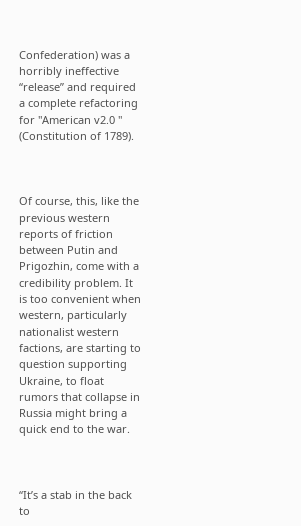Confederation) was a horribly ineffective “release” and required a complete refactoring for "American v2.0 " (Constitution of 1789).



Of course, this, like the previous western reports of friction between Putin and Prigozhin, come with a credibility problem. It is too convenient when western, particularly nationalist western factions, are starting to question supporting Ukraine, to float rumors that collapse in Russia might bring a quick end to the war.



“It’s a stab in the back to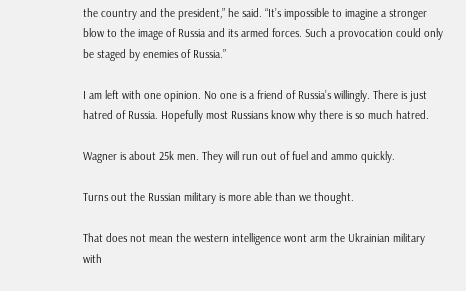the country and the president,” he said. “It’s impossible to imagine a stronger blow to the image of Russia and its armed forces. Such a provocation could only be staged by enemies of Russia.”

I am left with one opinion. No one is a friend of Russia’s willingly. There is just hatred of Russia. Hopefully most Russians know why there is so much hatred.

Wagner is about 25k men. They will run out of fuel and ammo quickly.

Turns out the Russian military is more able than we thought.

That does not mean the western intelligence wont arm the Ukrainian military with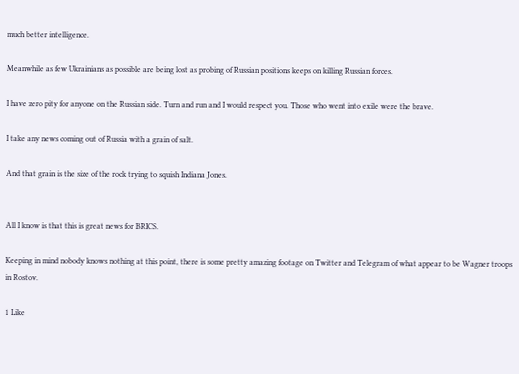much better intelligence.

Meanwhile as few Ukrainians as possible are being lost as probing of Russian positions keeps on killing Russian forces.

I have zero pity for anyone on the Russian side. Turn and run and I would respect you. Those who went into exile were the brave.

I take any news coming out of Russia with a grain of salt.

And that grain is the size of the rock trying to squish Indiana Jones.


All I know is that this is great news for BRICS.

Keeping in mind nobody knows nothing at this point, there is some pretty amazing footage on Twitter and Telegram of what appear to be Wagner troops in Rostov.

1 Like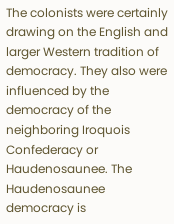The colonists were certainly drawing on the English and larger Western tradition of democracy. They also were influenced by the democracy of the neighboring Iroquois Confederacy or Haudenosaunee. The Haudenosaunee democracy is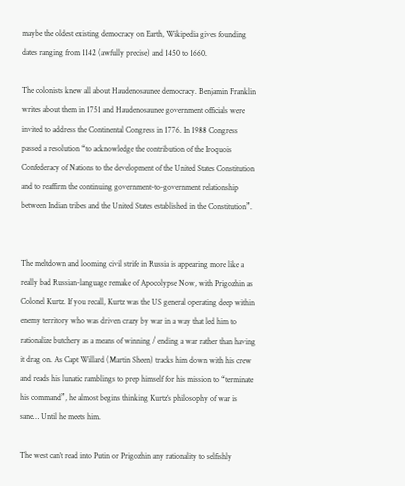maybe the oldest existing democracy on Earth, Wikipedia gives founding dates ranging from 1142 (awfully precise) and 1450 to 1660.

The colonists knew all about Haudenosaunee democracy. Benjamin Franklin writes about them in 1751 and Haudenosaunee government officials were invited to address the Continental Congress in 1776. In 1988 Congress passed a resolution “to acknowledge the contribution of the Iroquois Confederacy of Nations to the development of the United States Constitution and to reaffirm the continuing government-to-government relationship between Indian tribes and the United States established in the Constitution”.


The meltdown and looming civil strife in Russia is appearing more like a really bad Russian-language remake of Apocolypse Now, with Prigozhin as Colonel Kurtz. If you recall, Kurtz was the US general operating deep within enemy territory who was driven crazy by war in a way that led him to rationalize butchery as a means of winning / ending a war rather than having it drag on. As Capt Willard (Martin Sheen) tracks him down with his crew and reads his lunatic ramblings to prep himself for his mission to “terminate his command”, he almost begins thinking Kurtz’s philosophy of war is sane… Until he meets him.

The west can’t read into Putin or Prigozhin any rationality to selfishly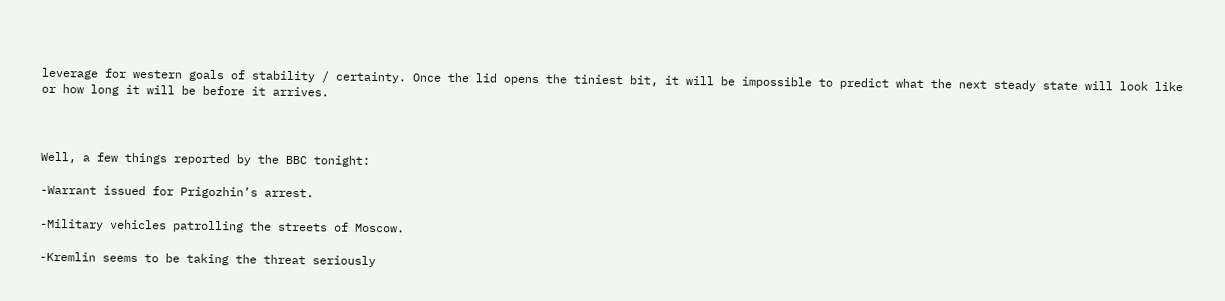leverage for western goals of stability / certainty. Once the lid opens the tiniest bit, it will be impossible to predict what the next steady state will look like or how long it will be before it arrives.



Well, a few things reported by the BBC tonight:

-Warrant issued for Prigozhin’s arrest.

-Military vehicles patrolling the streets of Moscow.

-Kremlin seems to be taking the threat seriously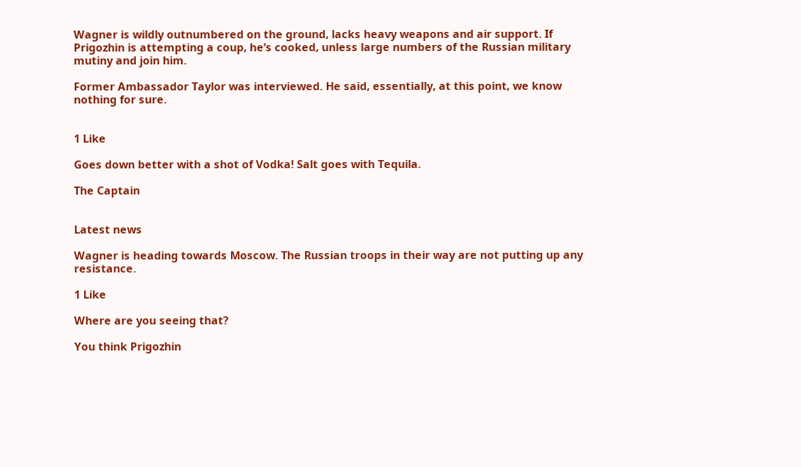Wagner is wildly outnumbered on the ground, lacks heavy weapons and air support. If Prigozhin is attempting a coup, he’s cooked, unless large numbers of the Russian military mutiny and join him.

Former Ambassador Taylor was interviewed. He said, essentially, at this point, we know nothing for sure.


1 Like

Goes down better with a shot of Vodka! Salt goes with Tequila.

The Captain


Latest news

Wagner is heading towards Moscow. The Russian troops in their way are not putting up any resistance.

1 Like

Where are you seeing that?

You think Prigozhin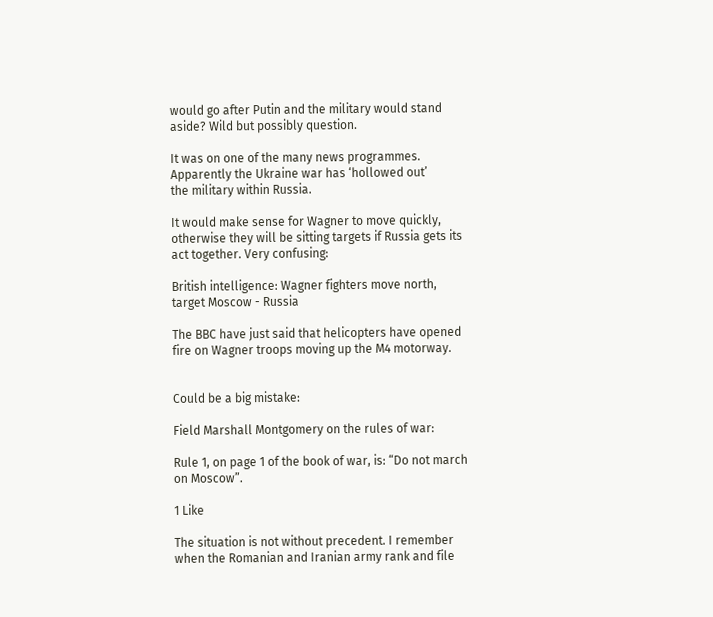would go after Putin and the military would stand aside? Wild but possibly question.

It was on one of the many news programmes. Apparently the Ukraine war has ‘hollowed out’
the military within Russia.

It would make sense for Wagner to move quickly, otherwise they will be sitting targets if Russia gets its act together. Very confusing:

British intelligence: Wagner fighters move north, target Moscow - Russia

The BBC have just said that helicopters have opened fire on Wagner troops moving up the M4 motorway.


Could be a big mistake:

Field Marshall Montgomery on the rules of war:

Rule 1, on page 1 of the book of war, is: “Do not march on Moscow”.

1 Like

The situation is not without precedent. I remember when the Romanian and Iranian army rank and file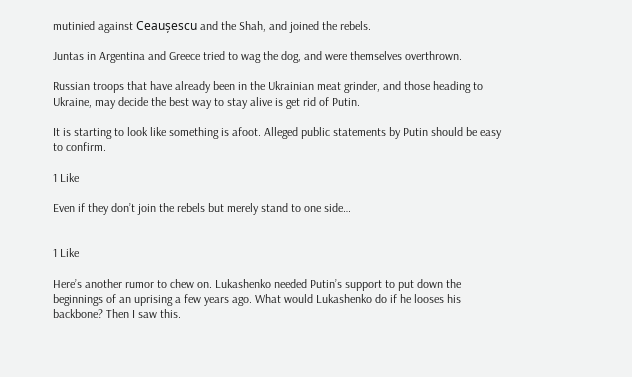mutinied against Ceaușescu and the Shah, and joined the rebels.

Juntas in Argentina and Greece tried to wag the dog, and were themselves overthrown.

Russian troops that have already been in the Ukrainian meat grinder, and those heading to Ukraine, may decide the best way to stay alive is get rid of Putin.

It is starting to look like something is afoot. Alleged public statements by Putin should be easy to confirm.

1 Like

Even if they don’t join the rebels but merely stand to one side…


1 Like

Here’s another rumor to chew on. Lukashenko needed Putin’s support to put down the beginnings of an uprising a few years ago. What would Lukashenko do if he looses his backbone? Then I saw this.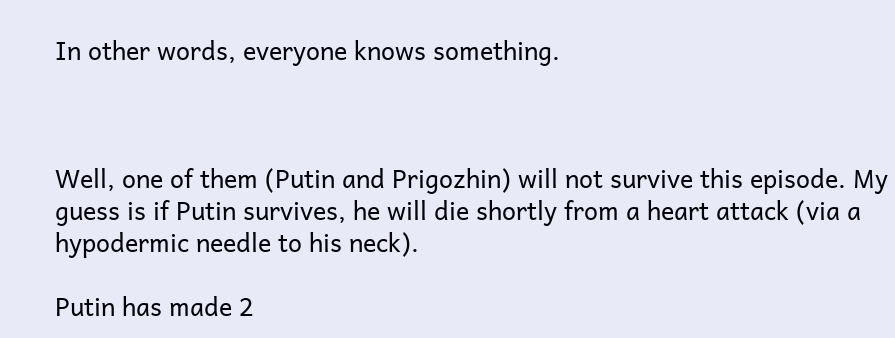In other words, everyone knows something.



Well, one of them (Putin and Prigozhin) will not survive this episode. My guess is if Putin survives, he will die shortly from a heart attack (via a hypodermic needle to his neck).

Putin has made 2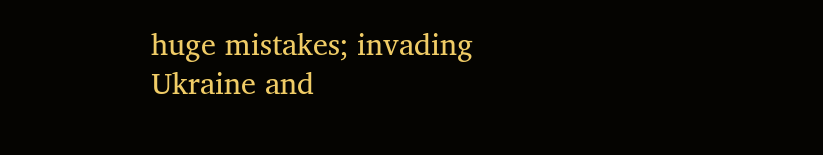huge mistakes; invading Ukraine and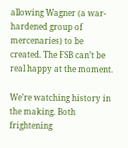allowing Wagner (a war-hardened group of mercenaries) to be created. The FSB can’t be real happy at the moment.

We’re watching history in the making. Both frightening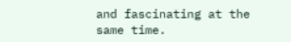and fascinating at the same time.